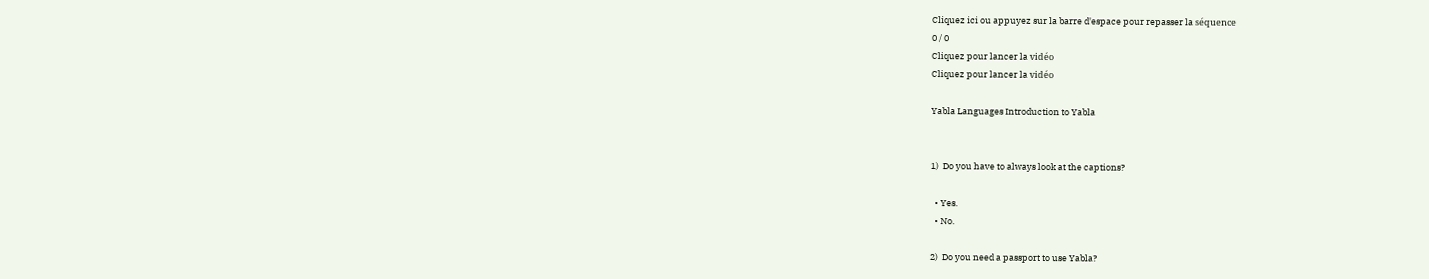Cliquez ici ou appuyez sur la barre d'espace pour repasser la séquence
0 / 0
Cliquez pour lancer la vidéo
Cliquez pour lancer la vidéo

Yabla Languages Introduction to Yabla


1)  Do you have to always look at the captions?

  • Yes.
  • No.

2)  Do you need a passport to use Yabla?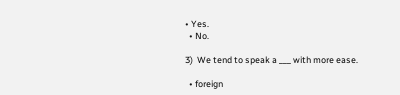• Yes.
  • No.

3)  We tend to speak a ___ with more ease.

  • foreign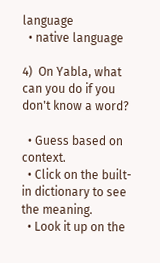language
  • native language

4)  On Yabla, what can you do if you don't know a word?

  • Guess based on context.
  • Click on the built-in dictionary to see the meaning.
  • Look it up on the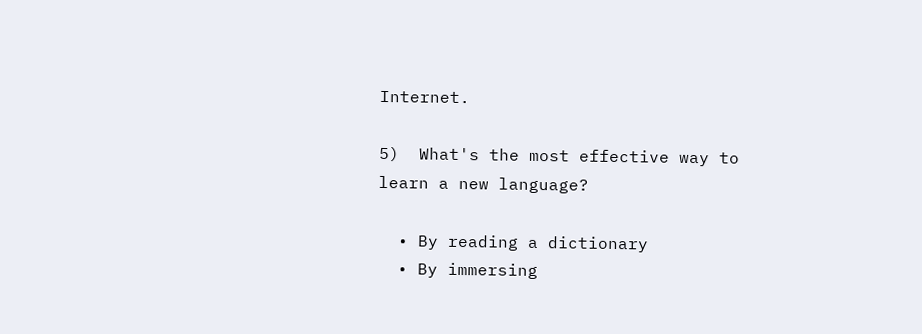Internet.

5)  What's the most effective way to learn a new language?

  • By reading a dictionary
  • By immersing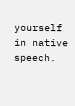yourself in native speech.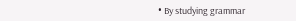• By studying grammar